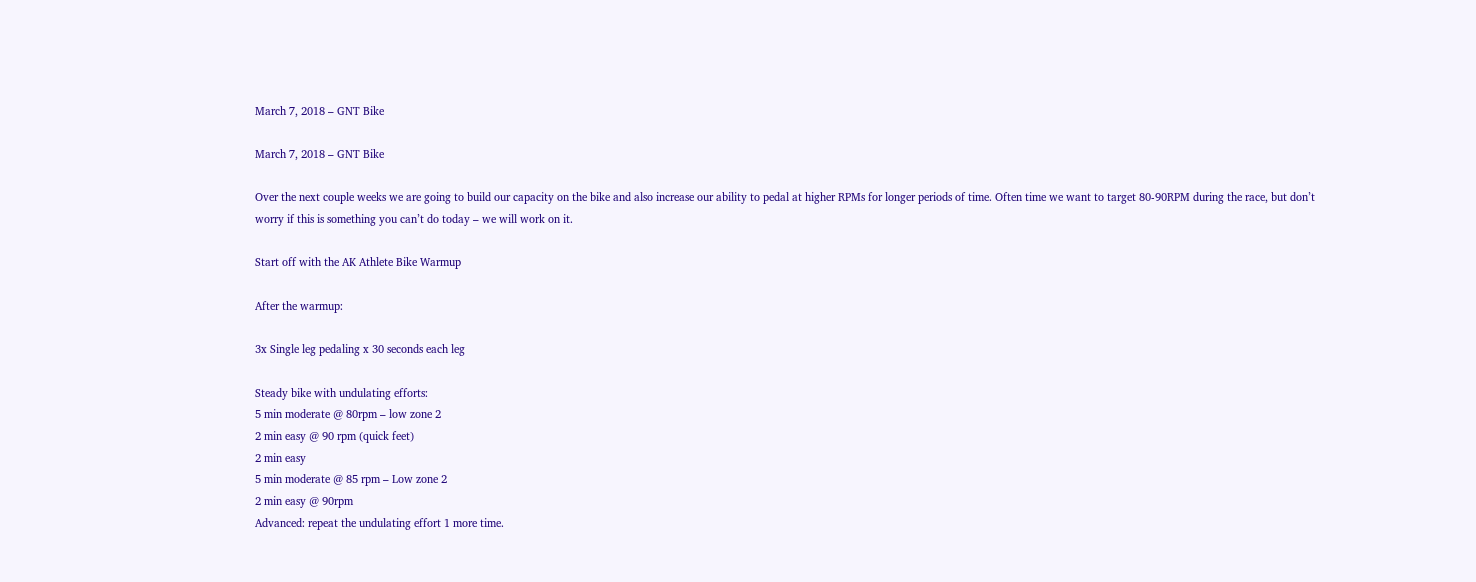March 7, 2018 – GNT Bike

March 7, 2018 – GNT Bike

Over the next couple weeks we are going to build our capacity on the bike and also increase our ability to pedal at higher RPMs for longer periods of time. Often time we want to target 80-90RPM during the race, but don’t worry if this is something you can’t do today – we will work on it.

Start off with the AK Athlete Bike Warmup

After the warmup:

3x Single leg pedaling x 30 seconds each leg

Steady bike with undulating efforts:
5 min moderate @ 80rpm – low zone 2
2 min easy @ 90 rpm (quick feet)
2 min easy
5 min moderate @ 85 rpm – Low zone 2
2 min easy @ 90rpm
Advanced: repeat the undulating effort 1 more time.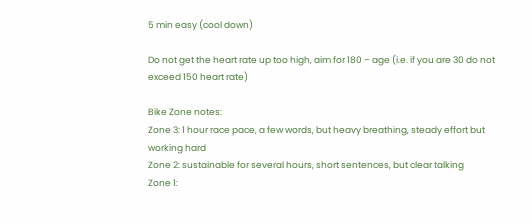5 min easy (cool down)

Do not get the heart rate up too high, aim for 180 – age (i.e. if you are 30 do not exceed 150 heart rate)

Bike Zone notes:
Zone 3: 1 hour race pace, a few words, but heavy breathing, steady effort but working hard
Zone 2: sustainable for several hours, short sentences, but clear talking
Zone 1: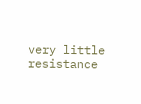very little resistance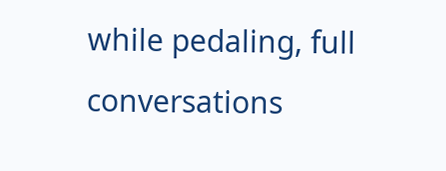while pedaling, full conversations